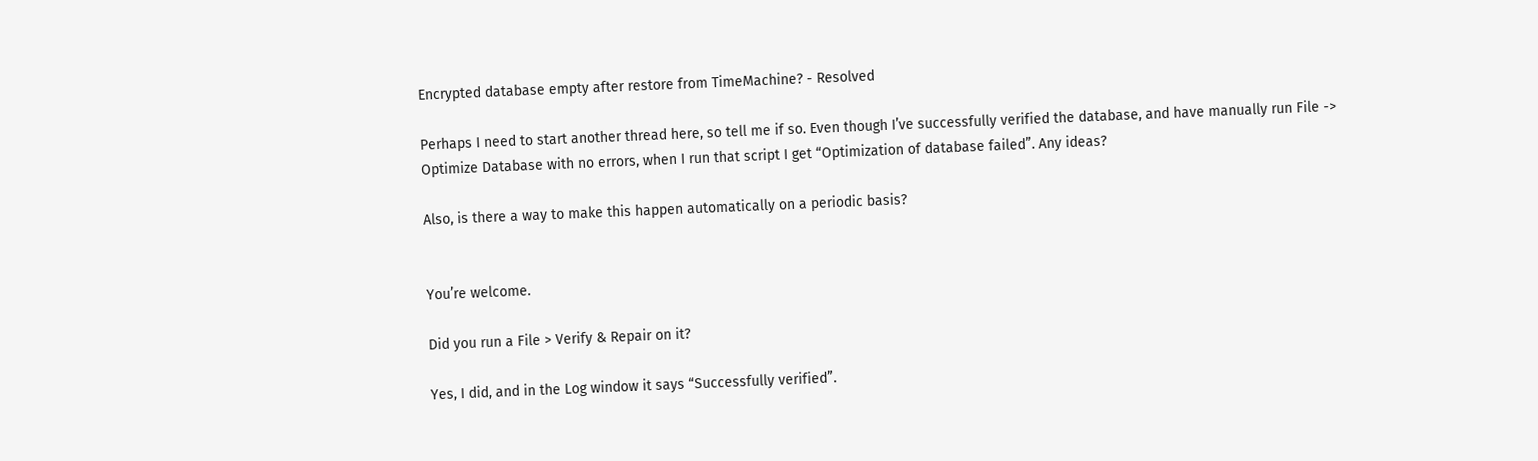Encrypted database empty after restore from TimeMachine? - Resolved

Perhaps I need to start another thread here, so tell me if so. Even though I’ve successfully verified the database, and have manually run File -> Optimize Database with no errors, when I run that script I get “Optimization of database failed”. Any ideas?

Also, is there a way to make this happen automatically on a periodic basis?


You’re welcome.

Did you run a File > Verify & Repair on it?

Yes, I did, and in the Log window it says “Successfully verified”.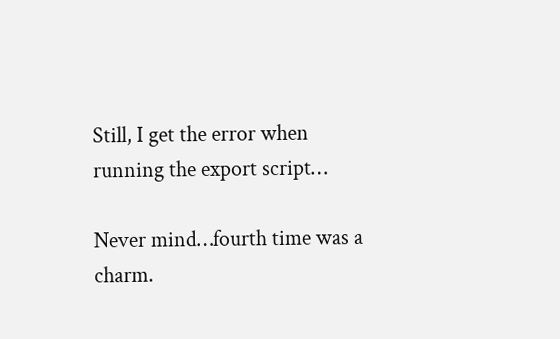Still, I get the error when running the export script…

Never mind…fourth time was a charm.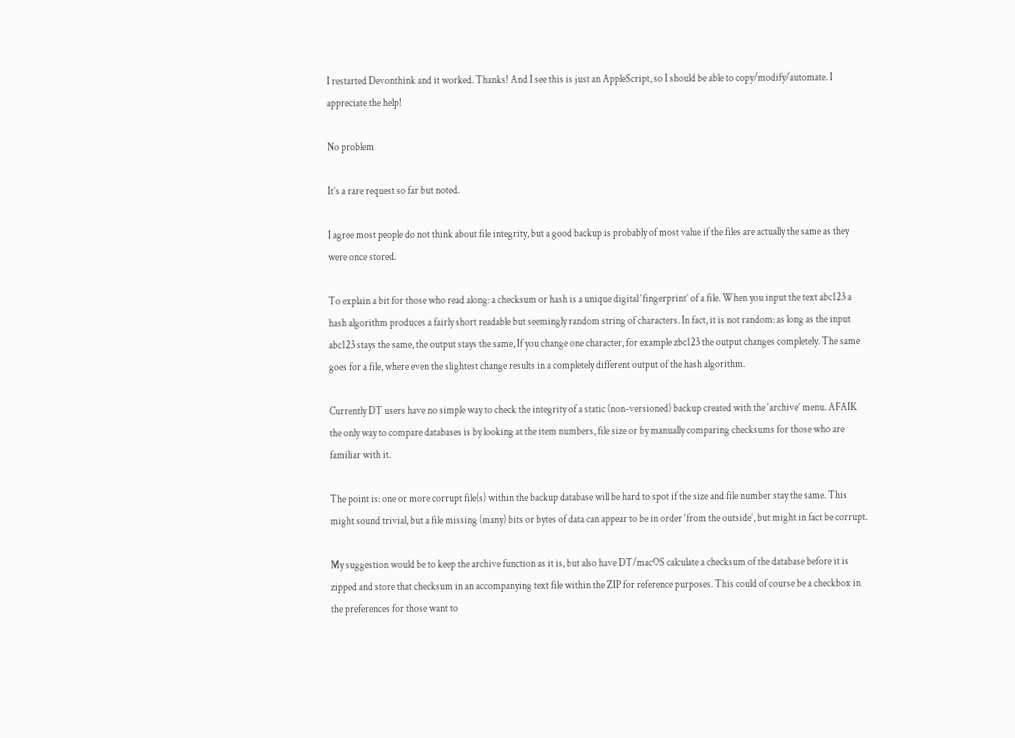I restarted Devonthink and it worked. Thanks! And I see this is just an AppleScript, so I should be able to copy/modify/automate. I appreciate the help!

No problem

It’s a rare request so far but noted.

I agree most people do not think about file integrity, but a good backup is probably of most value if the files are actually the same as they were once stored.

To explain a bit for those who read along: a checksum or hash is a unique digital ‘fingerprint’ of a file. When you input the text abc123 a hash algorithm produces a fairly short readable but seemingly random string of characters. In fact, it is not random: as long as the input abc123 stays the same, the output stays the same, If you change one character, for example zbc123 the output changes completely. The same goes for a file, where even the slightest change results in a completely different output of the hash algorithm.

Currently DT users have no simple way to check the integrity of a static (non-versioned) backup created with the ‘archive’ menu. AFAIK the only way to compare databases is by looking at the item numbers, file size or by manually comparing checksums for those who are familiar with it.

The point is: one or more corrupt file(s) within the backup database will be hard to spot if the size and file number stay the same. This might sound trivial, but a file missing (many) bits or bytes of data can appear to be in order ‘from the outside’, but might in fact be corrupt.

My suggestion would be to keep the archive function as it is, but also have DT/macOS calculate a checksum of the database before it is zipped and store that checksum in an accompanying text file within the ZIP for reference purposes. This could of course be a checkbox in the preferences for those want to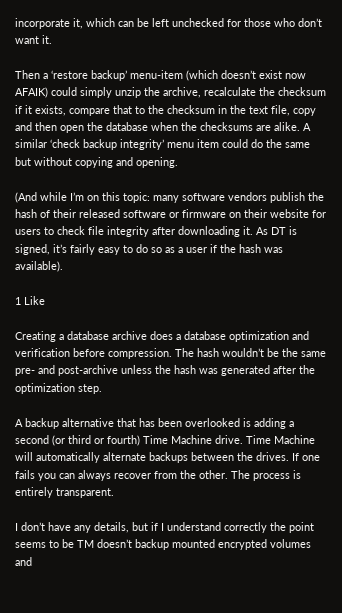incorporate it, which can be left unchecked for those who don’t want it.

Then a ‘restore backup’ menu-item (which doesn’t exist now AFAIK) could simply unzip the archive, recalculate the checksum if it exists, compare that to the checksum in the text file, copy and then open the database when the checksums are alike. A similar ‘check backup integrity’ menu item could do the same but without copying and opening.

(And while I’m on this topic: many software vendors publish the hash of their released software or firmware on their website for users to check file integrity after downloading it. As DT is signed, it’s fairly easy to do so as a user if the hash was available).

1 Like

Creating a database archive does a database optimization and verification before compression. The hash wouldn’t be the same pre- and post-archive unless the hash was generated after the optimization step.

A backup alternative that has been overlooked is adding a second (or third or fourth) Time Machine drive. Time Machine will automatically alternate backups between the drives. If one fails you can always recover from the other. The process is entirely transparent.

I don’t have any details, but if I understand correctly the point seems to be TM doesn’t backup mounted encrypted volumes and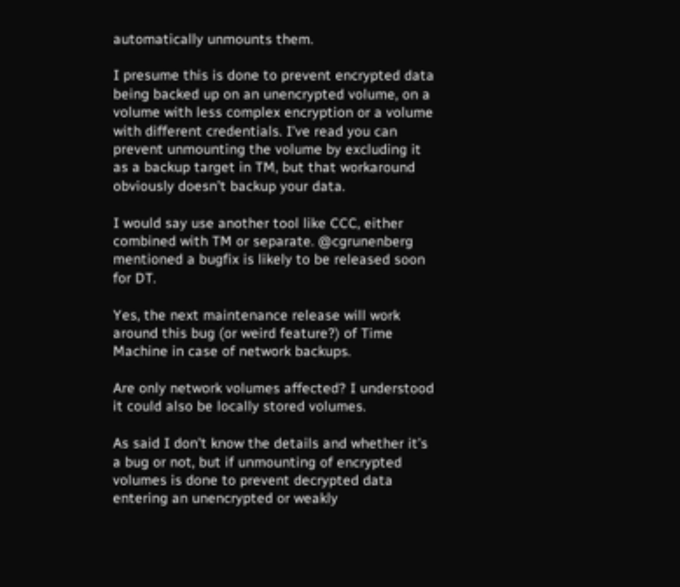automatically unmounts them.

I presume this is done to prevent encrypted data being backed up on an unencrypted volume, on a volume with less complex encryption or a volume with different credentials. I’ve read you can prevent unmounting the volume by excluding it as a backup target in TM, but that workaround obviously doesn’t backup your data.

I would say use another tool like CCC, either combined with TM or separate. @cgrunenberg mentioned a bugfix is likely to be released soon for DT.

Yes, the next maintenance release will work around this bug (or weird feature?) of Time Machine in case of network backups.

Are only network volumes affected? I understood it could also be locally stored volumes.

As said I don’t know the details and whether it’s a bug or not, but if unmounting of encrypted volumes is done to prevent decrypted data entering an unencrypted or weakly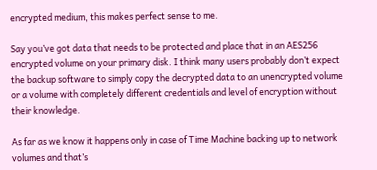encrypted medium, this makes perfect sense to me.

Say you’ve got data that needs to be protected and place that in an AES256 encrypted volume on your primary disk. I think many users probably don’t expect the backup software to simply copy the decrypted data to an unencrypted volume or a volume with completely different credentials and level of encryption without their knowledge.

As far as we know it happens only in case of Time Machine backing up to network volumes and that’s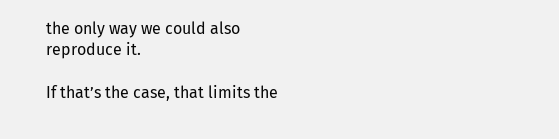the only way we could also reproduce it.

If that’s the case, that limits the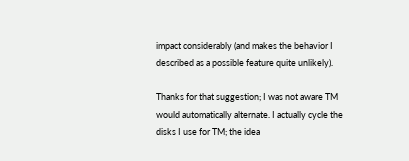impact considerably (and makes the behavior I described as a possible feature quite unlikely).

Thanks for that suggestion; I was not aware TM would automatically alternate. I actually cycle the disks I use for TM; the idea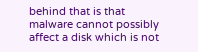behind that is that malware cannot possibly affect a disk which is not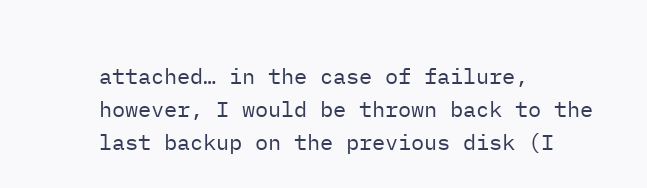attached… in the case of failure, however, I would be thrown back to the last backup on the previous disk (I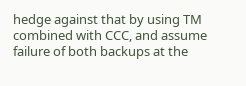hedge against that by using TM combined with CCC, and assume failure of both backups at the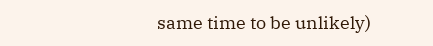same time to be unlikely)